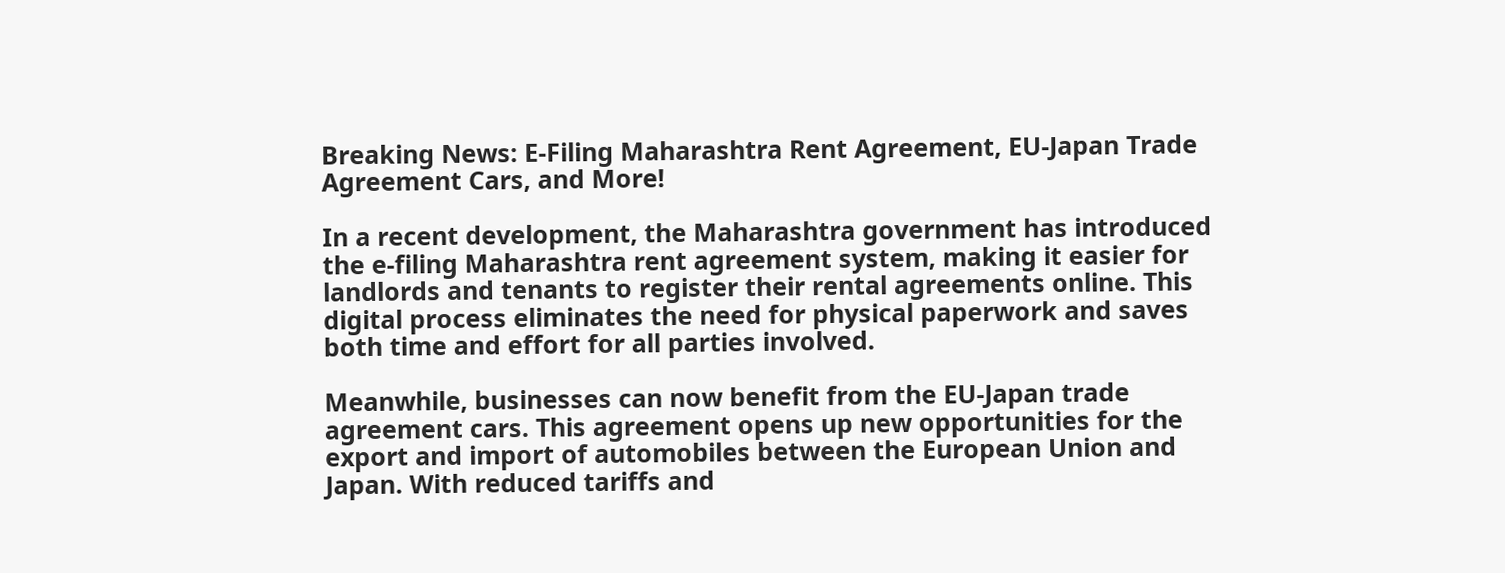Breaking News: E-Filing Maharashtra Rent Agreement, EU-Japan Trade Agreement Cars, and More!

In a recent development, the Maharashtra government has introduced the e-filing Maharashtra rent agreement system, making it easier for landlords and tenants to register their rental agreements online. This digital process eliminates the need for physical paperwork and saves both time and effort for all parties involved.

Meanwhile, businesses can now benefit from the EU-Japan trade agreement cars. This agreement opens up new opportunities for the export and import of automobiles between the European Union and Japan. With reduced tariffs and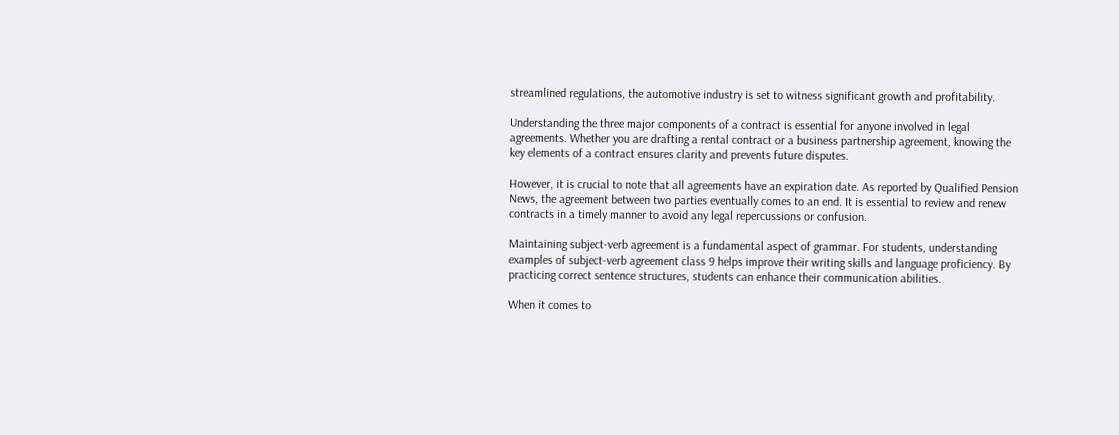streamlined regulations, the automotive industry is set to witness significant growth and profitability.

Understanding the three major components of a contract is essential for anyone involved in legal agreements. Whether you are drafting a rental contract or a business partnership agreement, knowing the key elements of a contract ensures clarity and prevents future disputes.

However, it is crucial to note that all agreements have an expiration date. As reported by Qualified Pension News, the agreement between two parties eventually comes to an end. It is essential to review and renew contracts in a timely manner to avoid any legal repercussions or confusion.

Maintaining subject-verb agreement is a fundamental aspect of grammar. For students, understanding examples of subject-verb agreement class 9 helps improve their writing skills and language proficiency. By practicing correct sentence structures, students can enhance their communication abilities.

When it comes to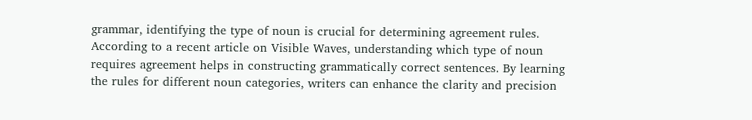grammar, identifying the type of noun is crucial for determining agreement rules. According to a recent article on Visible Waves, understanding which type of noun requires agreement helps in constructing grammatically correct sentences. By learning the rules for different noun categories, writers can enhance the clarity and precision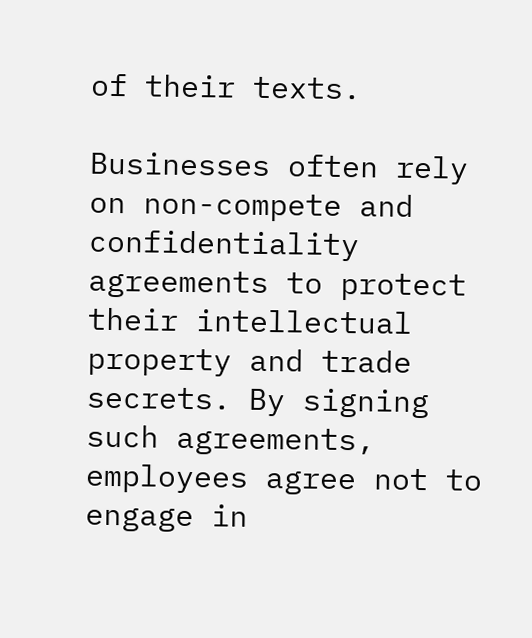of their texts.

Businesses often rely on non-compete and confidentiality agreements to protect their intellectual property and trade secrets. By signing such agreements, employees agree not to engage in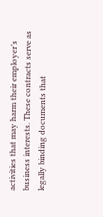activities that may harm their employer’s business interests. These contracts serve as legally binding documents that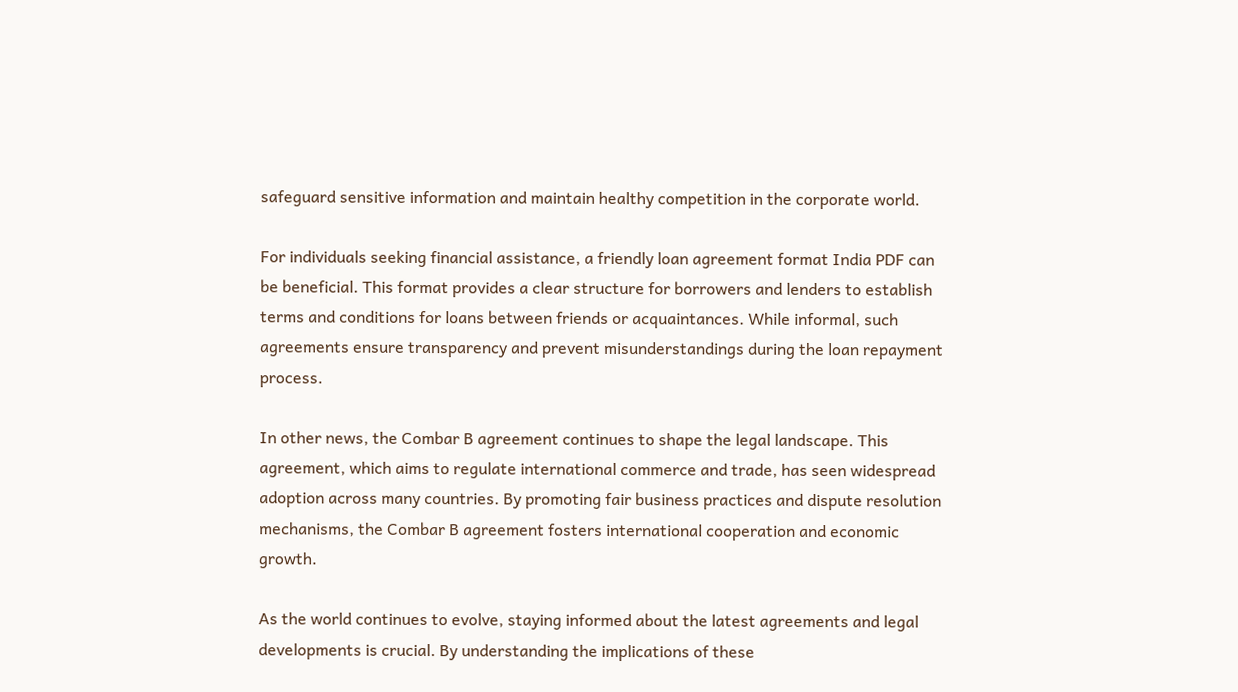safeguard sensitive information and maintain healthy competition in the corporate world.

For individuals seeking financial assistance, a friendly loan agreement format India PDF can be beneficial. This format provides a clear structure for borrowers and lenders to establish terms and conditions for loans between friends or acquaintances. While informal, such agreements ensure transparency and prevent misunderstandings during the loan repayment process.

In other news, the Combar B agreement continues to shape the legal landscape. This agreement, which aims to regulate international commerce and trade, has seen widespread adoption across many countries. By promoting fair business practices and dispute resolution mechanisms, the Combar B agreement fosters international cooperation and economic growth.

As the world continues to evolve, staying informed about the latest agreements and legal developments is crucial. By understanding the implications of these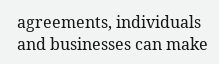agreements, individuals and businesses can make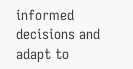informed decisions and adapt to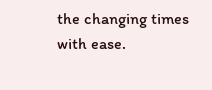the changing times with ease.